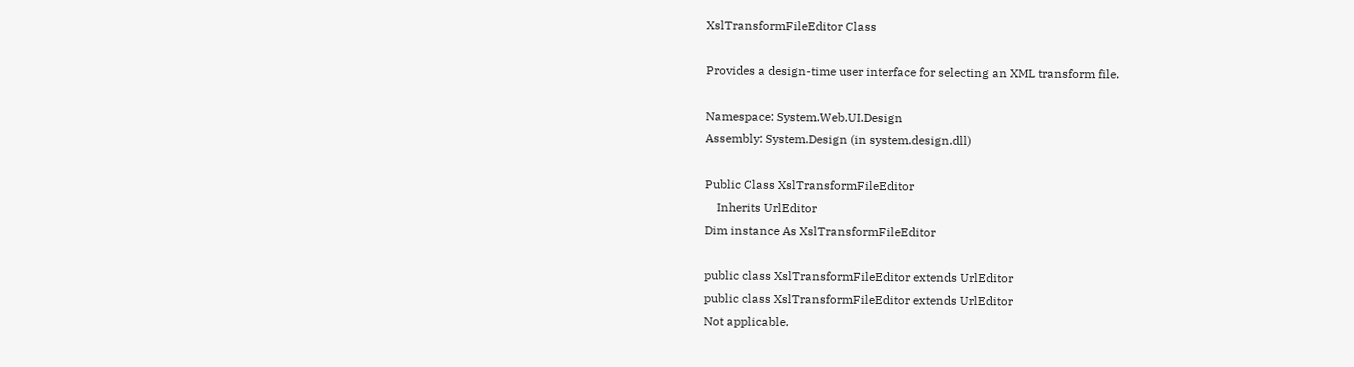XslTransformFileEditor Class

Provides a design-time user interface for selecting an XML transform file.

Namespace: System.Web.UI.Design
Assembly: System.Design (in system.design.dll)

Public Class XslTransformFileEditor
    Inherits UrlEditor
Dim instance As XslTransformFileEditor

public class XslTransformFileEditor extends UrlEditor
public class XslTransformFileEditor extends UrlEditor
Not applicable.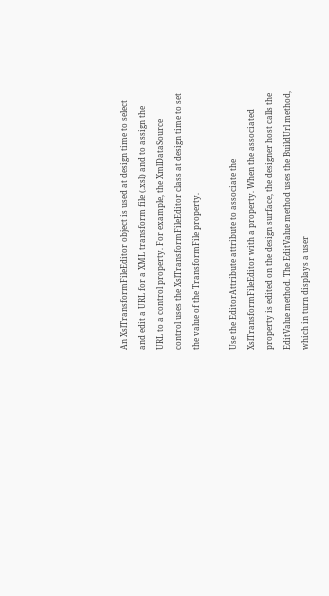An XslTransformFileEditor object is used at design time to select and edit a URL for a XML transform file (.xsl) and to assign the URL to a control property. For example, the XmlDataSource control uses the XslTransformFileEditor class at design time to set the value of the TransformFile property.

Use the EditorAttribute attribute to associate the XslTransformFileEditor with a property. When the associated property is edited on the design surface, the designer host calls the EditValue method. The EditValue method uses the BuildUrl method, which in turn displays a user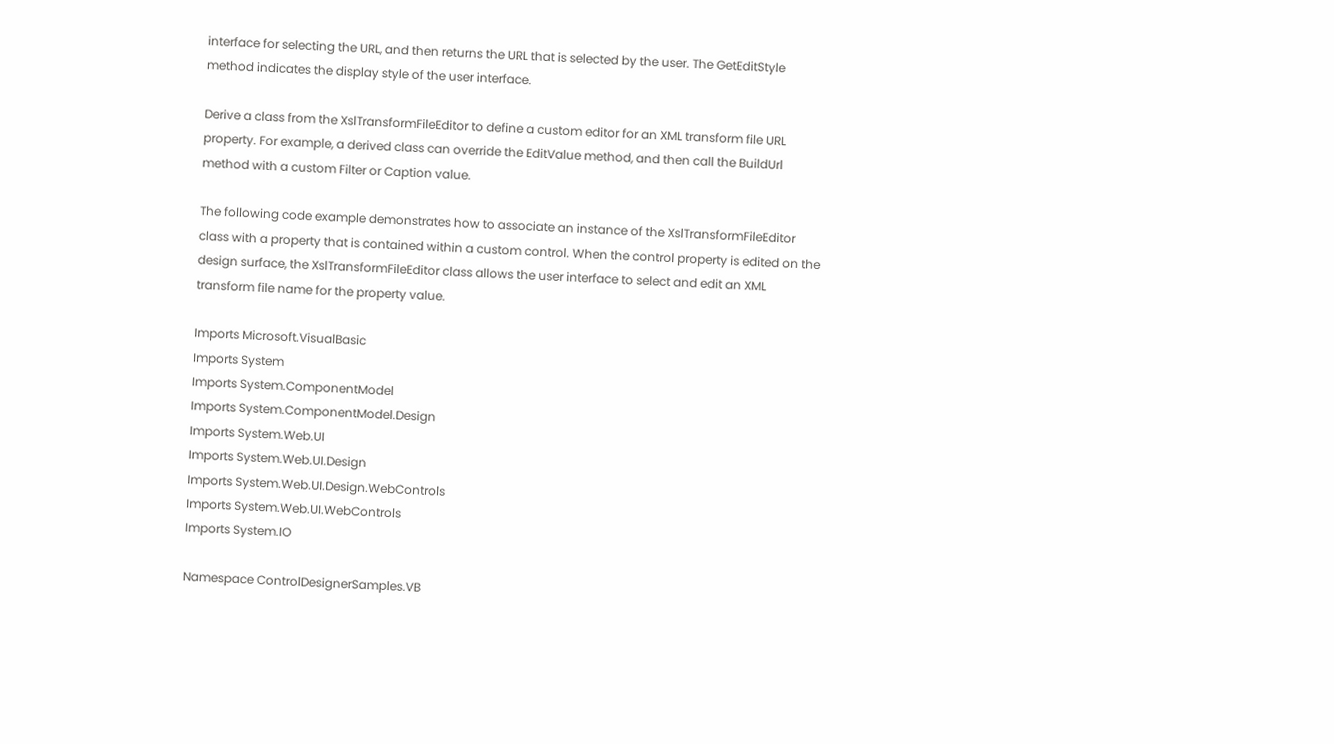interface for selecting the URL, and then returns the URL that is selected by the user. The GetEditStyle method indicates the display style of the user interface.

Derive a class from the XslTransformFileEditor to define a custom editor for an XML transform file URL property. For example, a derived class can override the EditValue method, and then call the BuildUrl method with a custom Filter or Caption value.

The following code example demonstrates how to associate an instance of the XslTransformFileEditor class with a property that is contained within a custom control. When the control property is edited on the design surface, the XslTransformFileEditor class allows the user interface to select and edit an XML transform file name for the property value.

Imports Microsoft.VisualBasic
Imports System
Imports System.ComponentModel
Imports System.ComponentModel.Design
Imports System.Web.UI
Imports System.Web.UI.Design
Imports System.Web.UI.Design.WebControls
Imports System.Web.UI.WebControls
Imports System.IO

Namespace ControlDesignerSamples.VB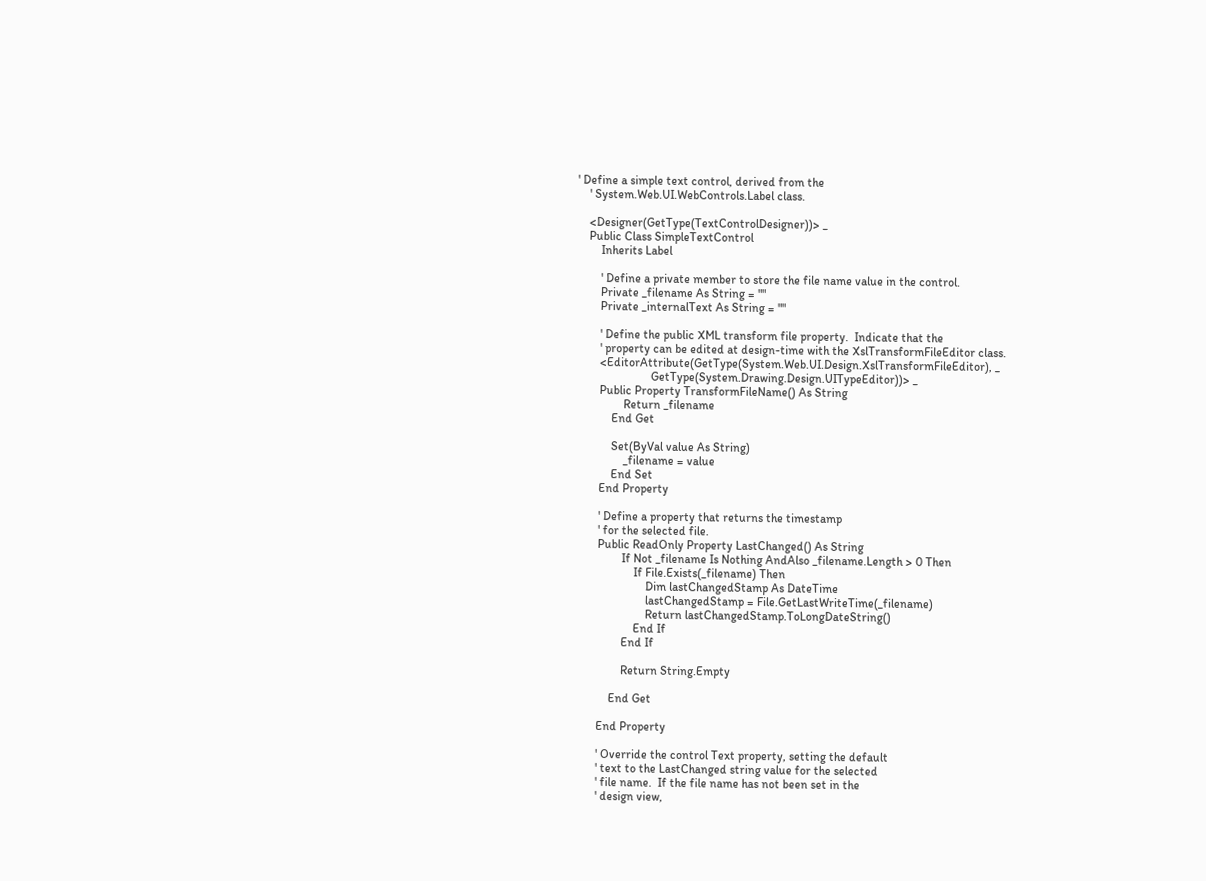' Define a simple text control, derived from the
    ' System.Web.UI.WebControls.Label class.

    <Designer(GetType(TextControlDesigner))> _
    Public Class SimpleTextControl
        Inherits Label

        ' Define a private member to store the file name value in the control.
        Private _filename As String = ""
        Private _internalText As String = ""

        ' Define the public XML transform file property.  Indicate that the
        ' property can be edited at design-time with the XslTransformFileEditor class.
        <EditorAttribute(GetType(System.Web.UI.Design.XslTransformFileEditor), _
                         GetType(System.Drawing.Design.UITypeEditor))> _
        Public Property TransformFileName() As String
                Return _filename
            End Get

            Set(ByVal value As String)
                _filename = value
            End Set
        End Property

        ' Define a property that returns the timestamp
        ' for the selected file.
        Public ReadOnly Property LastChanged() As String
                If Not _filename Is Nothing AndAlso _filename.Length > 0 Then
                    If File.Exists(_filename) Then
                        Dim lastChangedStamp As DateTime
                        lastChangedStamp = File.GetLastWriteTime(_filename)
                        Return lastChangedStamp.ToLongDateString()
                    End If
                End If

                Return String.Empty

            End Get

        End Property

        ' Override the control Text property, setting the default
        ' text to the LastChanged string value for the selected
        ' file name.  If the file name has not been set in the
        ' design view,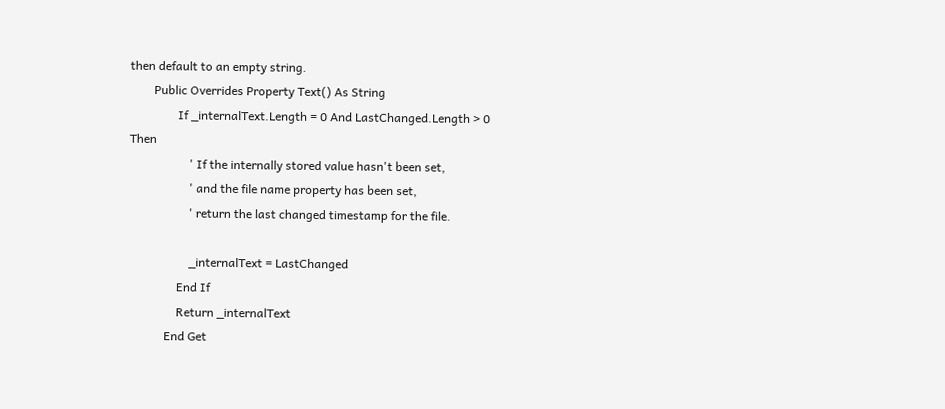then default to an empty string.
        Public Overrides Property Text() As String
                If _internalText.Length = 0 And LastChanged.Length > 0 Then
                    ' If the internally stored value hasn't been set,
                    ' and the file name property has been set,
                    ' return the last changed timestamp for the file.

                    _internalText = LastChanged
                End If
                Return _internalText
            End Get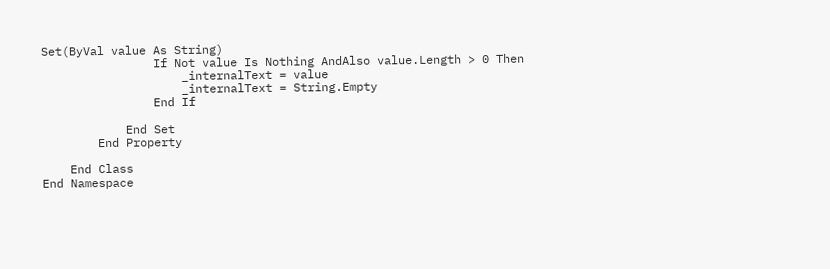Set(ByVal value As String)
                If Not value Is Nothing AndAlso value.Length > 0 Then
                    _internalText = value
                    _internalText = String.Empty
                End If

            End Set
        End Property

    End Class
End Namespace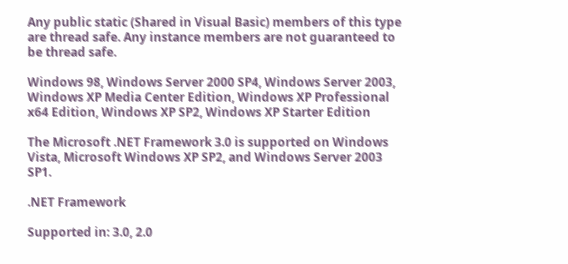Any public static (Shared in Visual Basic) members of this type are thread safe. Any instance members are not guaranteed to be thread safe.

Windows 98, Windows Server 2000 SP4, Windows Server 2003, Windows XP Media Center Edition, Windows XP Professional x64 Edition, Windows XP SP2, Windows XP Starter Edition

The Microsoft .NET Framework 3.0 is supported on Windows Vista, Microsoft Windows XP SP2, and Windows Server 2003 SP1.

.NET Framework

Supported in: 3.0, 2.0